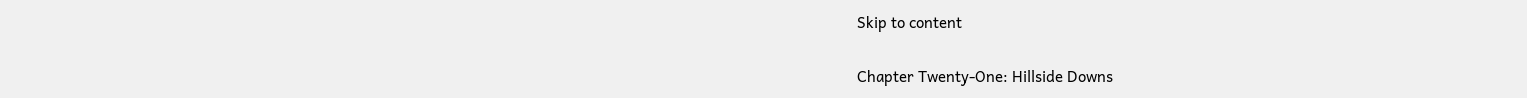Skip to content

Chapter Twenty-One: Hillside Downs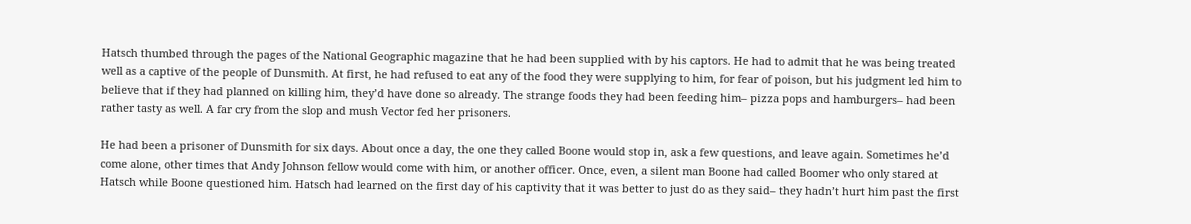Hatsch thumbed through the pages of the National Geographic magazine that he had been supplied with by his captors. He had to admit that he was being treated well as a captive of the people of Dunsmith. At first, he had refused to eat any of the food they were supplying to him, for fear of poison, but his judgment led him to believe that if they had planned on killing him, they’d have done so already. The strange foods they had been feeding him– pizza pops and hamburgers– had been rather tasty as well. A far cry from the slop and mush Vector fed her prisoners.

He had been a prisoner of Dunsmith for six days. About once a day, the one they called Boone would stop in, ask a few questions, and leave again. Sometimes he’d come alone, other times that Andy Johnson fellow would come with him, or another officer. Once, even, a silent man Boone had called Boomer who only stared at Hatsch while Boone questioned him. Hatsch had learned on the first day of his captivity that it was better to just do as they said– they hadn’t hurt him past the first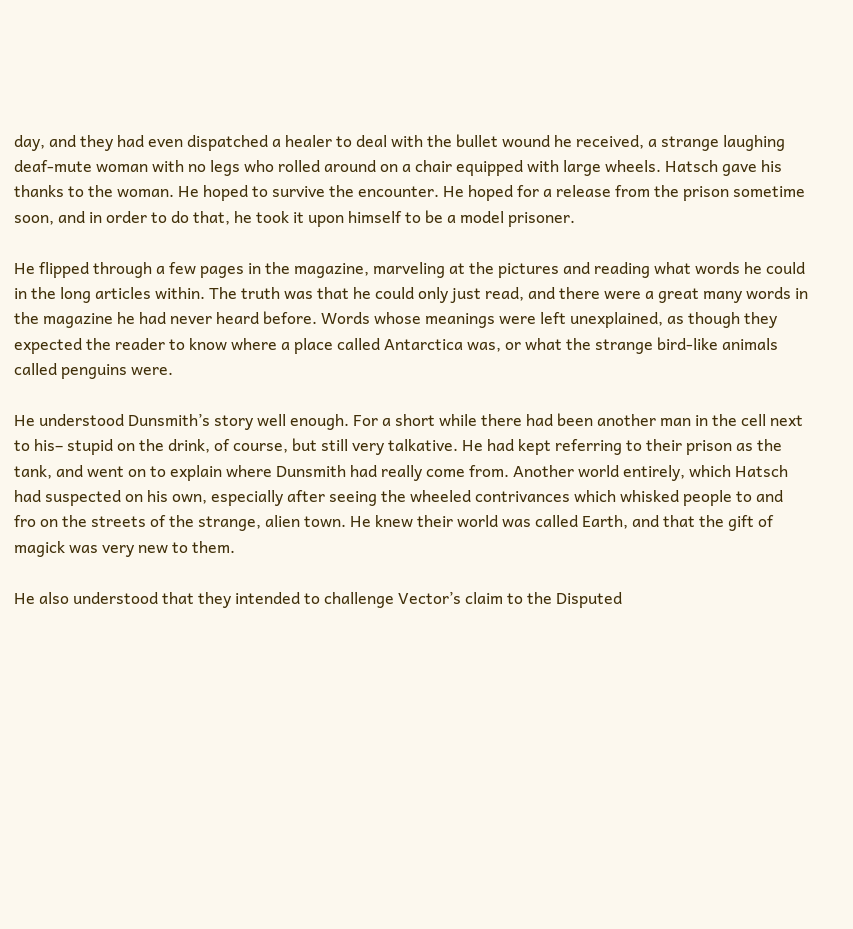day, and they had even dispatched a healer to deal with the bullet wound he received, a strange laughing deaf-mute woman with no legs who rolled around on a chair equipped with large wheels. Hatsch gave his thanks to the woman. He hoped to survive the encounter. He hoped for a release from the prison sometime soon, and in order to do that, he took it upon himself to be a model prisoner.

He flipped through a few pages in the magazine, marveling at the pictures and reading what words he could in the long articles within. The truth was that he could only just read, and there were a great many words in the magazine he had never heard before. Words whose meanings were left unexplained, as though they expected the reader to know where a place called Antarctica was, or what the strange bird-like animals called penguins were.

He understood Dunsmith’s story well enough. For a short while there had been another man in the cell next to his– stupid on the drink, of course, but still very talkative. He had kept referring to their prison as the tank, and went on to explain where Dunsmith had really come from. Another world entirely, which Hatsch had suspected on his own, especially after seeing the wheeled contrivances which whisked people to and fro on the streets of the strange, alien town. He knew their world was called Earth, and that the gift of magick was very new to them.

He also understood that they intended to challenge Vector’s claim to the Disputed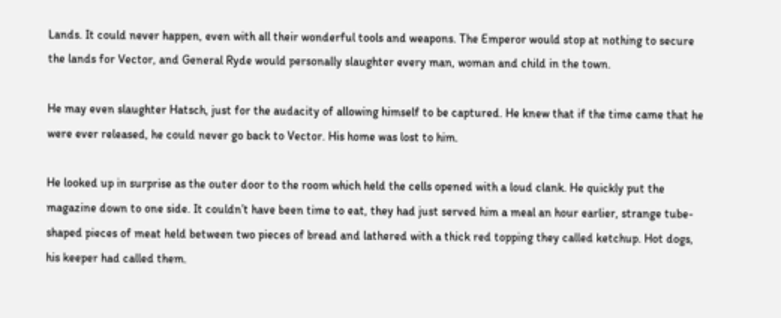Lands. It could never happen, even with all their wonderful tools and weapons. The Emperor would stop at nothing to secure the lands for Vector, and General Ryde would personally slaughter every man, woman and child in the town.

He may even slaughter Hatsch, just for the audacity of allowing himself to be captured. He knew that if the time came that he were ever released, he could never go back to Vector. His home was lost to him.

He looked up in surprise as the outer door to the room which held the cells opened with a loud clank. He quickly put the magazine down to one side. It couldn’t have been time to eat, they had just served him a meal an hour earlier, strange tube-shaped pieces of meat held between two pieces of bread and lathered with a thick red topping they called ketchup. Hot dogs, his keeper had called them.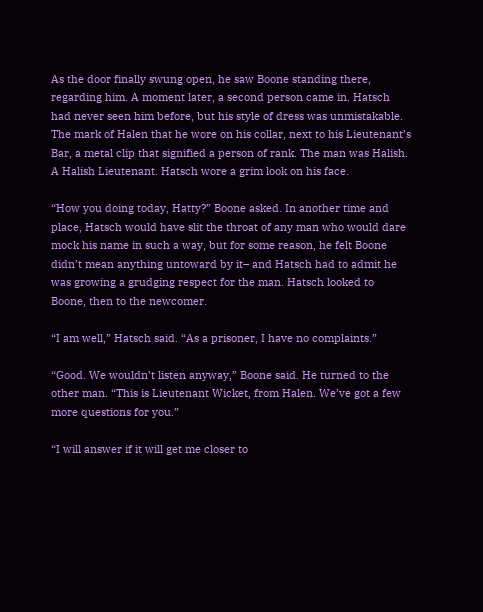As the door finally swung open, he saw Boone standing there, regarding him. A moment later, a second person came in. Hatsch had never seen him before, but his style of dress was unmistakable. The mark of Halen that he wore on his collar, next to his Lieutenant’s Bar, a metal clip that signified a person of rank. The man was Halish. A Halish Lieutenant. Hatsch wore a grim look on his face.

“How you doing today, Hatty?” Boone asked. In another time and place, Hatsch would have slit the throat of any man who would dare mock his name in such a way, but for some reason, he felt Boone didn’t mean anything untoward by it– and Hatsch had to admit he was growing a grudging respect for the man. Hatsch looked to Boone, then to the newcomer.

“I am well,” Hatsch said. “As a prisoner, I have no complaints.”

“Good. We wouldn’t listen anyway,” Boone said. He turned to the other man. “This is Lieutenant Wicket, from Halen. We’ve got a few more questions for you.”

“I will answer if it will get me closer to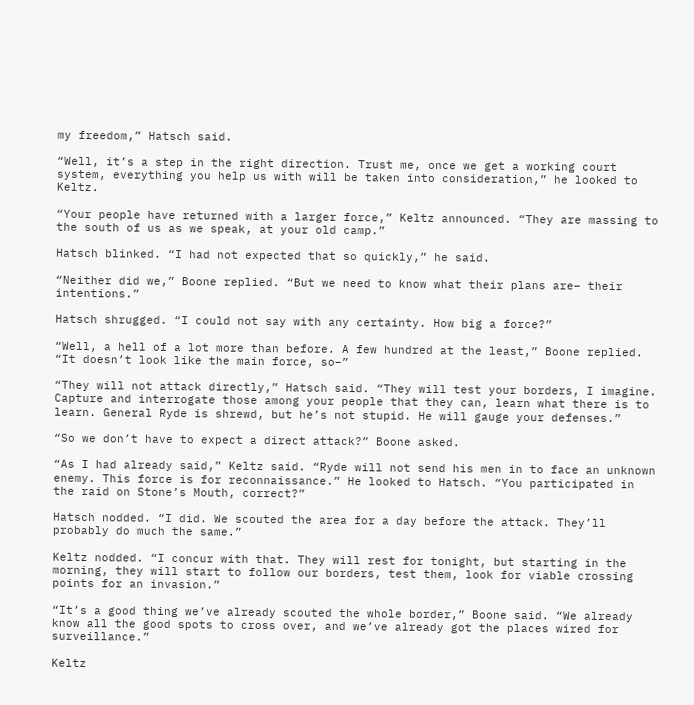my freedom,” Hatsch said.

“Well, it’s a step in the right direction. Trust me, once we get a working court system, everything you help us with will be taken into consideration,” he looked to Keltz.

“Your people have returned with a larger force,” Keltz announced. “They are massing to the south of us as we speak, at your old camp.”

Hatsch blinked. “I had not expected that so quickly,” he said.

“Neither did we,” Boone replied. “But we need to know what their plans are– their intentions.”

Hatsch shrugged. “I could not say with any certainty. How big a force?”

“Well, a hell of a lot more than before. A few hundred at the least,” Boone replied. “It doesn’t look like the main force, so–”

“They will not attack directly,” Hatsch said. “They will test your borders, I imagine. Capture and interrogate those among your people that they can, learn what there is to learn. General Ryde is shrewd, but he’s not stupid. He will gauge your defenses.”

“So we don’t have to expect a direct attack?” Boone asked.

“As I had already said,” Keltz said. “Ryde will not send his men in to face an unknown enemy. This force is for reconnaissance.” He looked to Hatsch. “You participated in the raid on Stone’s Mouth, correct?”

Hatsch nodded. “I did. We scouted the area for a day before the attack. They’ll probably do much the same.”

Keltz nodded. “I concur with that. They will rest for tonight, but starting in the morning, they will start to follow our borders, test them, look for viable crossing points for an invasion.”

“It’s a good thing we’ve already scouted the whole border,” Boone said. “We already know all the good spots to cross over, and we’ve already got the places wired for surveillance.”

Keltz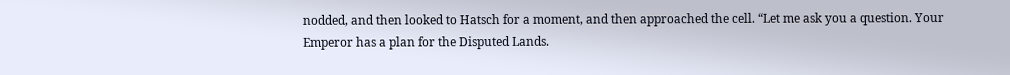nodded, and then looked to Hatsch for a moment, and then approached the cell. “Let me ask you a question. Your Emperor has a plan for the Disputed Lands.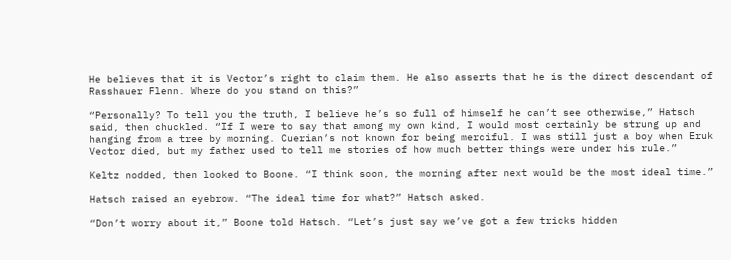He believes that it is Vector’s right to claim them. He also asserts that he is the direct descendant of Rasshauer Flenn. Where do you stand on this?”

“Personally? To tell you the truth, I believe he’s so full of himself he can’t see otherwise,” Hatsch said, then chuckled. “If I were to say that among my own kind, I would most certainly be strung up and hanging from a tree by morning. Cuerian’s not known for being merciful. I was still just a boy when Eruk Vector died, but my father used to tell me stories of how much better things were under his rule.”

Keltz nodded, then looked to Boone. “I think soon, the morning after next would be the most ideal time.”

Hatsch raised an eyebrow. “The ideal time for what?” Hatsch asked.

“Don’t worry about it,” Boone told Hatsch. “Let’s just say we’ve got a few tricks hidden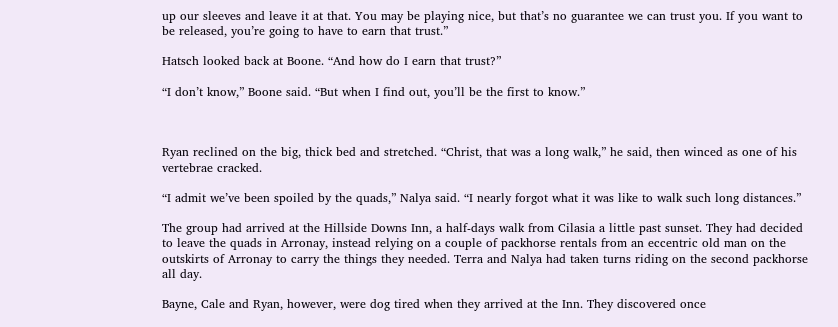up our sleeves and leave it at that. You may be playing nice, but that’s no guarantee we can trust you. If you want to be released, you’re going to have to earn that trust.”

Hatsch looked back at Boone. “And how do I earn that trust?”

“I don’t know,” Boone said. “But when I find out, you’ll be the first to know.”



Ryan reclined on the big, thick bed and stretched. “Christ, that was a long walk,” he said, then winced as one of his vertebrae cracked.

“I admit we’ve been spoiled by the quads,” Nalya said. “I nearly forgot what it was like to walk such long distances.”

The group had arrived at the Hillside Downs Inn, a half-days walk from Cilasia a little past sunset. They had decided to leave the quads in Arronay, instead relying on a couple of packhorse rentals from an eccentric old man on the outskirts of Arronay to carry the things they needed. Terra and Nalya had taken turns riding on the second packhorse all day.

Bayne, Cale and Ryan, however, were dog tired when they arrived at the Inn. They discovered once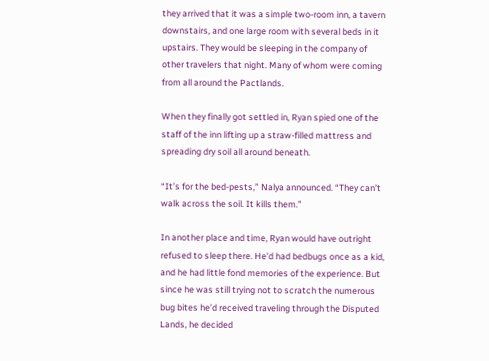they arrived that it was a simple two-room inn, a tavern downstairs, and one large room with several beds in it upstairs. They would be sleeping in the company of other travelers that night. Many of whom were coming from all around the Pactlands.

When they finally got settled in, Ryan spied one of the staff of the inn lifting up a straw-filled mattress and spreading dry soil all around beneath.

“It’s for the bed-pests,” Nalya announced. “They can’t walk across the soil. It kills them.”

In another place and time, Ryan would have outright refused to sleep there. He’d had bedbugs once as a kid, and he had little fond memories of the experience. But since he was still trying not to scratch the numerous bug bites he’d received traveling through the Disputed Lands, he decided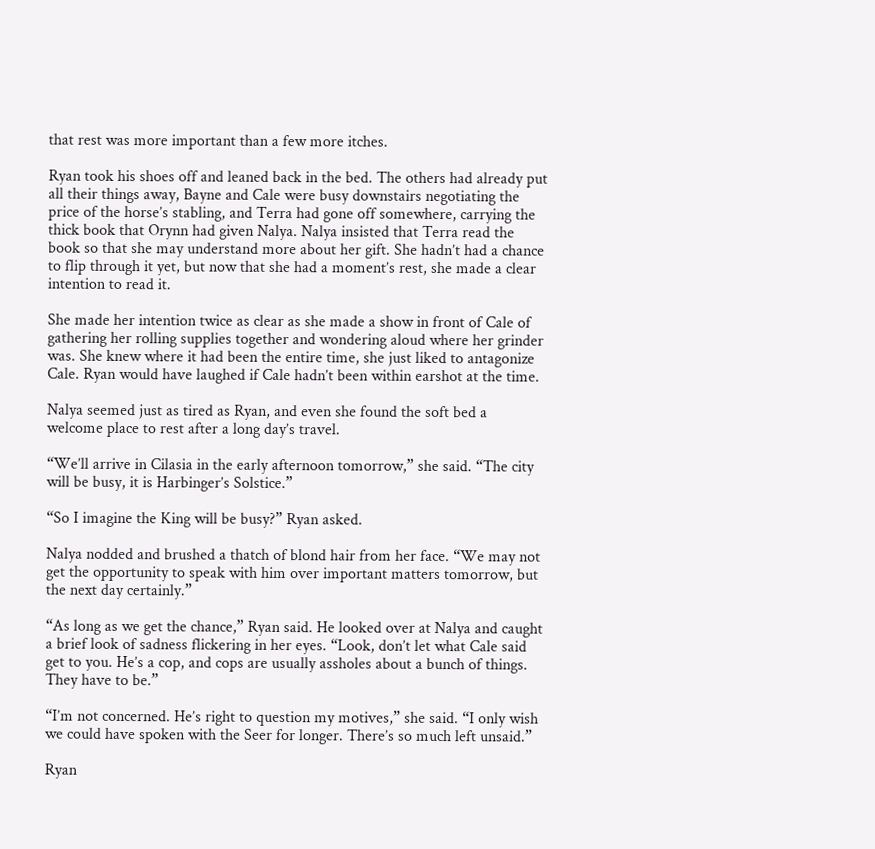that rest was more important than a few more itches.

Ryan took his shoes off and leaned back in the bed. The others had already put all their things away, Bayne and Cale were busy downstairs negotiating the price of the horse’s stabling, and Terra had gone off somewhere, carrying the thick book that Orynn had given Nalya. Nalya insisted that Terra read the book so that she may understand more about her gift. She hadn’t had a chance to flip through it yet, but now that she had a moment’s rest, she made a clear intention to read it.

She made her intention twice as clear as she made a show in front of Cale of gathering her rolling supplies together and wondering aloud where her grinder was. She knew where it had been the entire time, she just liked to antagonize Cale. Ryan would have laughed if Cale hadn’t been within earshot at the time.

Nalya seemed just as tired as Ryan, and even she found the soft bed a welcome place to rest after a long day’s travel.

“We’ll arrive in Cilasia in the early afternoon tomorrow,” she said. “The city will be busy, it is Harbinger’s Solstice.”

“So I imagine the King will be busy?” Ryan asked.

Nalya nodded and brushed a thatch of blond hair from her face. “We may not get the opportunity to speak with him over important matters tomorrow, but the next day certainly.”

“As long as we get the chance,” Ryan said. He looked over at Nalya and caught a brief look of sadness flickering in her eyes. “Look, don’t let what Cale said get to you. He’s a cop, and cops are usually assholes about a bunch of things. They have to be.”

“I’m not concerned. He’s right to question my motives,” she said. “I only wish we could have spoken with the Seer for longer. There’s so much left unsaid.”

Ryan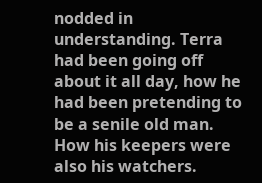nodded in understanding. Terra had been going off about it all day, how he had been pretending to be a senile old man. How his keepers were also his watchers.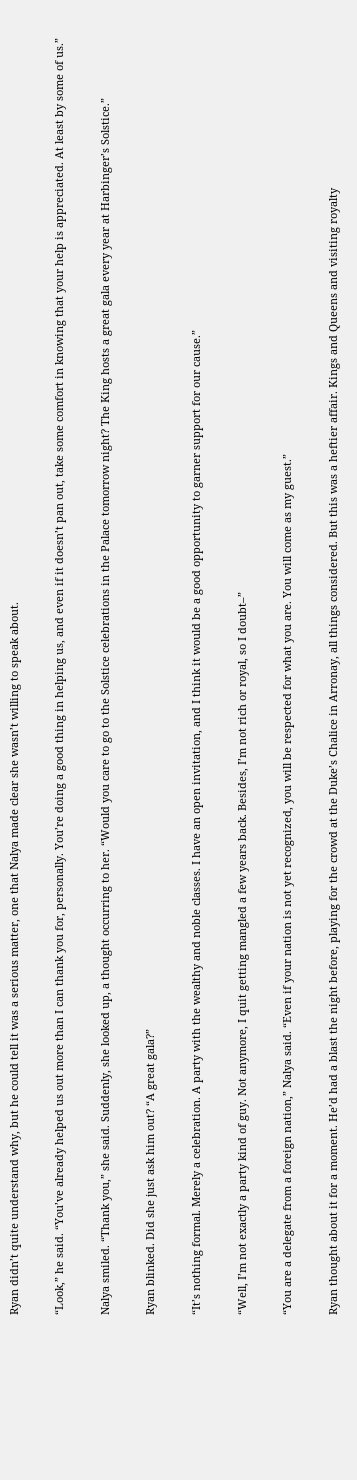Ryan didn’t quite understand why, but he could tell it was a serious matter, one that Nalya made clear she wasn’t willing to speak about.

“Look,” he said. “You’ve already helped us out more than I can thank you for, personally. You’re doing a good thing in helping us, and even if it doesn’t pan out, take some comfort in knowing that your help is appreciated. At least by some of us.”

Nalya smiled. “Thank you,” she said. Suddenly, she looked up, a thought occurring to her. “Would you care to go to the Solstice celebrations in the Palace tomorrow night? The King hosts a great gala every year at Harbinger’s Solstice.”

Ryan blinked. Did she just ask him out? “A great gala?”

“It’s nothing formal. Merely a celebration. A party with the wealthy and noble classes. I have an open invitation, and I think it would be a good opportunity to garner support for our cause.”

“Well, I’m not exactly a party kind of guy. Not anymore, I quit getting mangled a few years back. Besides, I’m not rich or royal, so I doubt–”

“You are a delegate from a foreign nation,” Nalya said. “Even if your nation is not yet recognized, you will be respected for what you are. You will come as my guest.”

Ryan thought about it for a moment. He’d had a blast the night before, playing for the crowd at the Duke’s Chalice in Arronay, all things considered. But this was a heftier affair. Kings and Queens and visiting royalty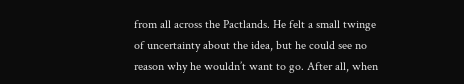from all across the Pactlands. He felt a small twinge of uncertainty about the idea, but he could see no reason why he wouldn’t want to go. After all, when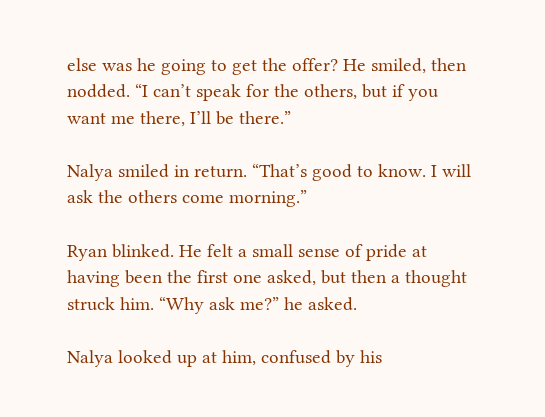else was he going to get the offer? He smiled, then nodded. “I can’t speak for the others, but if you want me there, I’ll be there.”

Nalya smiled in return. “That’s good to know. I will ask the others come morning.”

Ryan blinked. He felt a small sense of pride at having been the first one asked, but then a thought struck him. “Why ask me?” he asked.

Nalya looked up at him, confused by his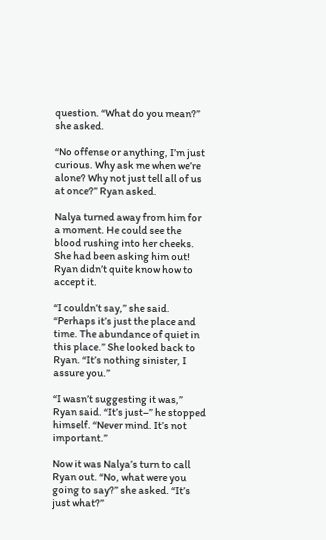question. “What do you mean?” she asked.

“No offense or anything, I’m just curious. Why ask me when we’re alone? Why not just tell all of us at once?” Ryan asked.

Nalya turned away from him for a moment. He could see the blood rushing into her cheeks. She had been asking him out! Ryan didn’t quite know how to accept it.

“I couldn’t say,” she said. “Perhaps it’s just the place and time. The abundance of quiet in this place.” She looked back to Ryan. “It’s nothing sinister, I assure you.”

“I wasn’t suggesting it was,” Ryan said. “It’s just–” he stopped himself. “Never mind. It’s not important.”

Now it was Nalya’s turn to call Ryan out. “No, what were you going to say?” she asked. “It’s just what?”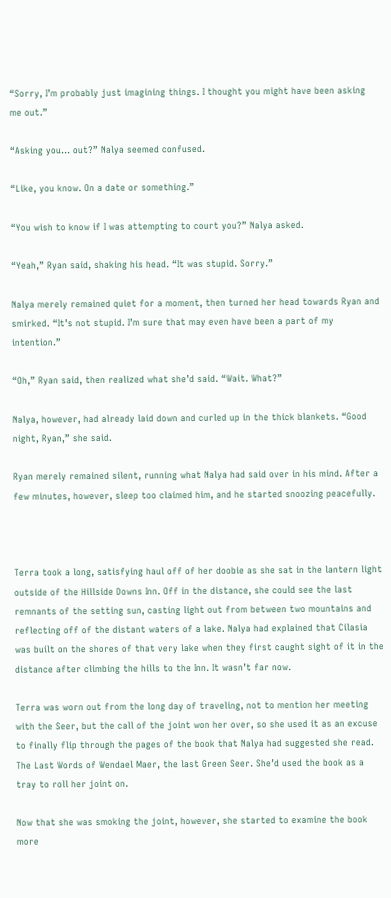“Sorry, I’m probably just imagining things. I thought you might have been asking me out.”

“Asking you… out?” Nalya seemed confused.

“Like, you know. On a date or something.”

“You wish to know if I was attempting to court you?” Nalya asked.

“Yeah,” Ryan said, shaking his head. “It was stupid. Sorry.”

Nalya merely remained quiet for a moment, then turned her head towards Ryan and smirked. “It’s not stupid. I’m sure that may even have been a part of my intention.”

“Oh,” Ryan said, then realized what she’d said. “Wait. What?”

Nalya, however, had already laid down and curled up in the thick blankets. “Good night, Ryan,” she said.

Ryan merely remained silent, running what Nalya had said over in his mind. After a few minutes, however, sleep too claimed him, and he started snoozing peacefully.



Terra took a long, satisfying haul off of her doobie as she sat in the lantern light outside of the Hillside Downs Inn. Off in the distance, she could see the last remnants of the setting sun, casting light out from between two mountains and reflecting off of the distant waters of a lake. Nalya had explained that Cilasia was built on the shores of that very lake when they first caught sight of it in the distance after climbing the hills to the Inn. It wasn’t far now.

Terra was worn out from the long day of traveling, not to mention her meeting with the Seer, but the call of the joint won her over, so she used it as an excuse to finally flip through the pages of the book that Nalya had suggested she read. The Last Words of Wendael Maer, the last Green Seer. She’d used the book as a tray to roll her joint on.

Now that she was smoking the joint, however, she started to examine the book more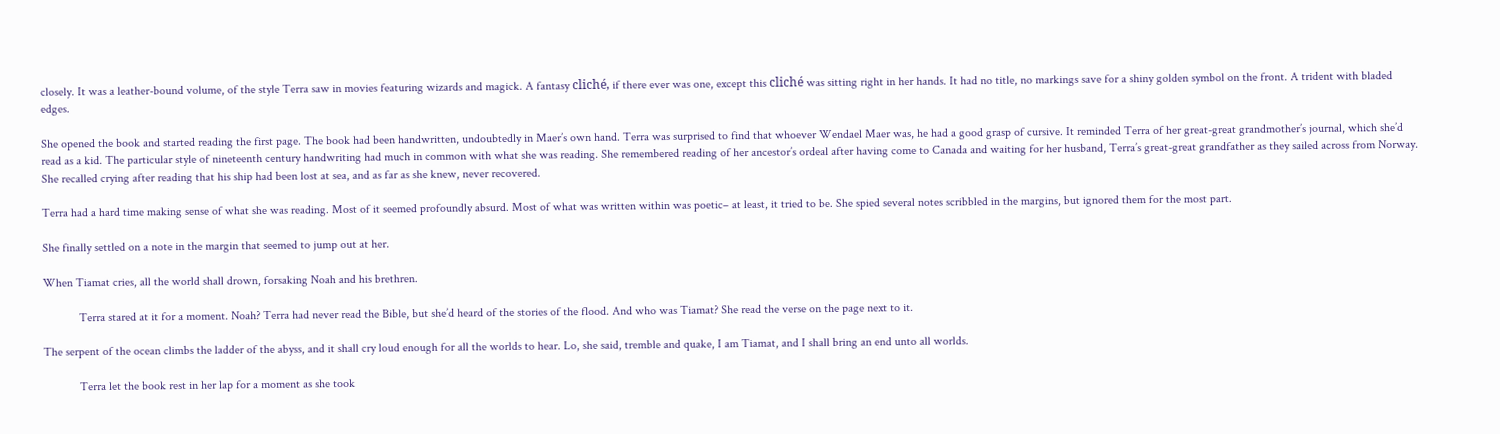closely. It was a leather-bound volume, of the style Terra saw in movies featuring wizards and magick. A fantasy cliché, if there ever was one, except this cliché was sitting right in her hands. It had no title, no markings save for a shiny golden symbol on the front. A trident with bladed edges.

She opened the book and started reading the first page. The book had been handwritten, undoubtedly in Maer’s own hand. Terra was surprised to find that whoever Wendael Maer was, he had a good grasp of cursive. It reminded Terra of her great-great grandmother’s journal, which she’d read as a kid. The particular style of nineteenth century handwriting had much in common with what she was reading. She remembered reading of her ancestor’s ordeal after having come to Canada and waiting for her husband, Terra’s great-great grandfather as they sailed across from Norway. She recalled crying after reading that his ship had been lost at sea, and as far as she knew, never recovered.

Terra had a hard time making sense of what she was reading. Most of it seemed profoundly absurd. Most of what was written within was poetic– at least, it tried to be. She spied several notes scribbled in the margins, but ignored them for the most part.

She finally settled on a note in the margin that seemed to jump out at her.

When Tiamat cries, all the world shall drown, forsaking Noah and his brethren.

            Terra stared at it for a moment. Noah? Terra had never read the Bible, but she’d heard of the stories of the flood. And who was Tiamat? She read the verse on the page next to it.

The serpent of the ocean climbs the ladder of the abyss, and it shall cry loud enough for all the worlds to hear. Lo, she said, tremble and quake, I am Tiamat, and I shall bring an end unto all worlds.

            Terra let the book rest in her lap for a moment as she took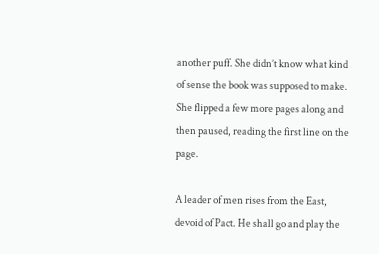another puff. She didn’t know what kind of sense the book was supposed to make. She flipped a few more pages along and then paused, reading the first line on the page.

A leader of men rises from the East, devoid of Pact. He shall go and play the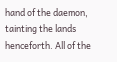hand of the daemon, tainting the lands henceforth. All of the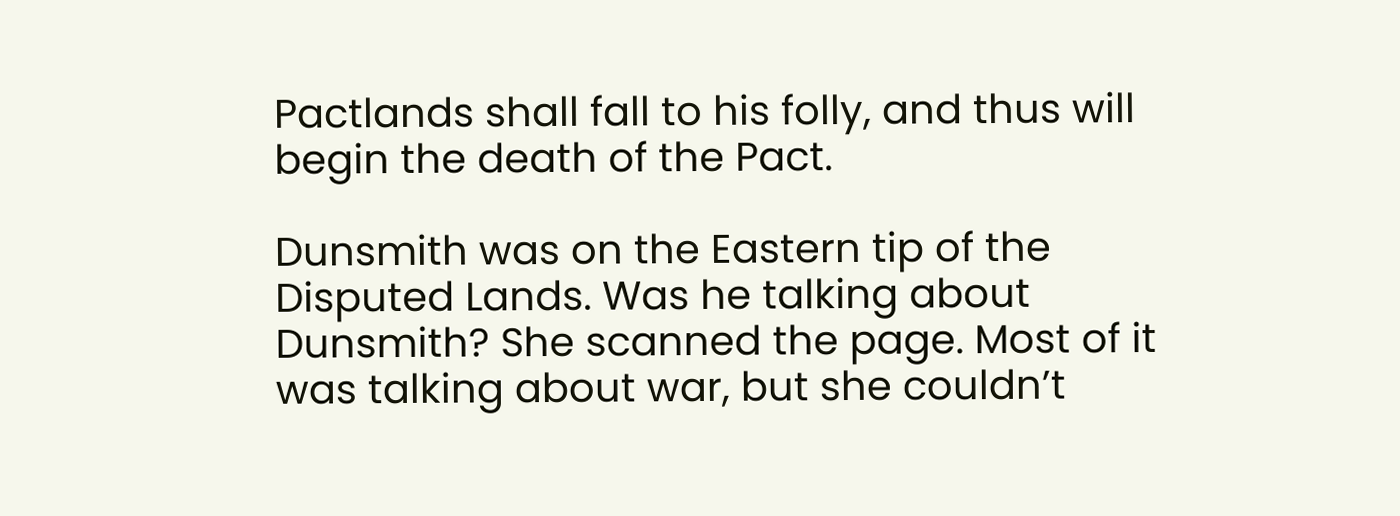Pactlands shall fall to his folly, and thus will begin the death of the Pact.

Dunsmith was on the Eastern tip of the Disputed Lands. Was he talking about Dunsmith? She scanned the page. Most of it was talking about war, but she couldn’t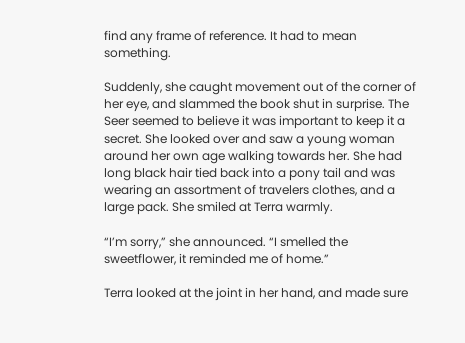find any frame of reference. It had to mean something.

Suddenly, she caught movement out of the corner of her eye, and slammed the book shut in surprise. The Seer seemed to believe it was important to keep it a secret. She looked over and saw a young woman around her own age walking towards her. She had long black hair tied back into a pony tail and was wearing an assortment of travelers clothes, and a large pack. She smiled at Terra warmly.

“I’m sorry,” she announced. “I smelled the sweetflower, it reminded me of home.”

Terra looked at the joint in her hand, and made sure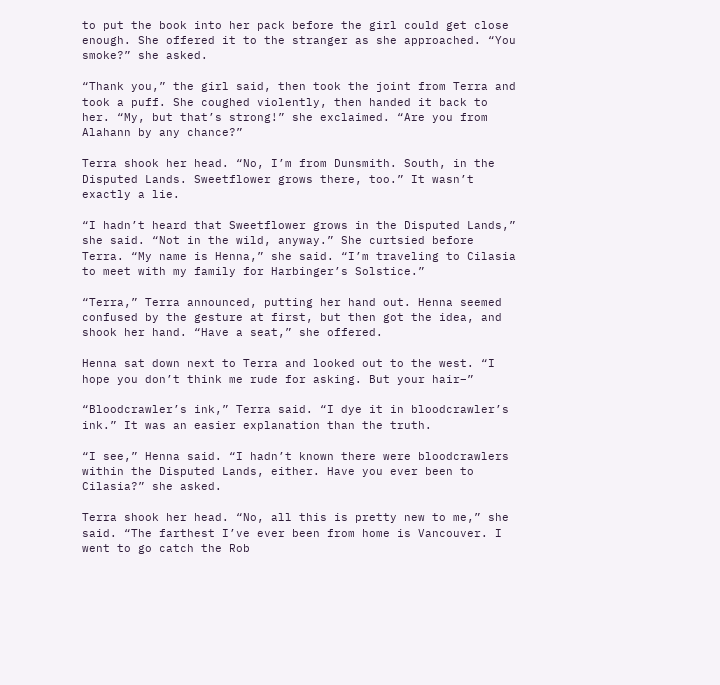to put the book into her pack before the girl could get close enough. She offered it to the stranger as she approached. “You smoke?” she asked.

“Thank you,” the girl said, then took the joint from Terra and took a puff. She coughed violently, then handed it back to her. “My, but that’s strong!” she exclaimed. “Are you from Alahann by any chance?”

Terra shook her head. “No, I’m from Dunsmith. South, in the Disputed Lands. Sweetflower grows there, too.” It wasn’t exactly a lie.

“I hadn’t heard that Sweetflower grows in the Disputed Lands,” she said. “Not in the wild, anyway.” She curtsied before Terra. “My name is Henna,” she said. “I’m traveling to Cilasia to meet with my family for Harbinger’s Solstice.”

“Terra,” Terra announced, putting her hand out. Henna seemed confused by the gesture at first, but then got the idea, and shook her hand. “Have a seat,” she offered.

Henna sat down next to Terra and looked out to the west. “I hope you don’t think me rude for asking. But your hair–”

“Bloodcrawler’s ink,” Terra said. “I dye it in bloodcrawler’s ink.” It was an easier explanation than the truth.

“I see,” Henna said. “I hadn’t known there were bloodcrawlers within the Disputed Lands, either. Have you ever been to Cilasia?” she asked.

Terra shook her head. “No, all this is pretty new to me,” she said. “The farthest I’ve ever been from home is Vancouver. I went to go catch the Rob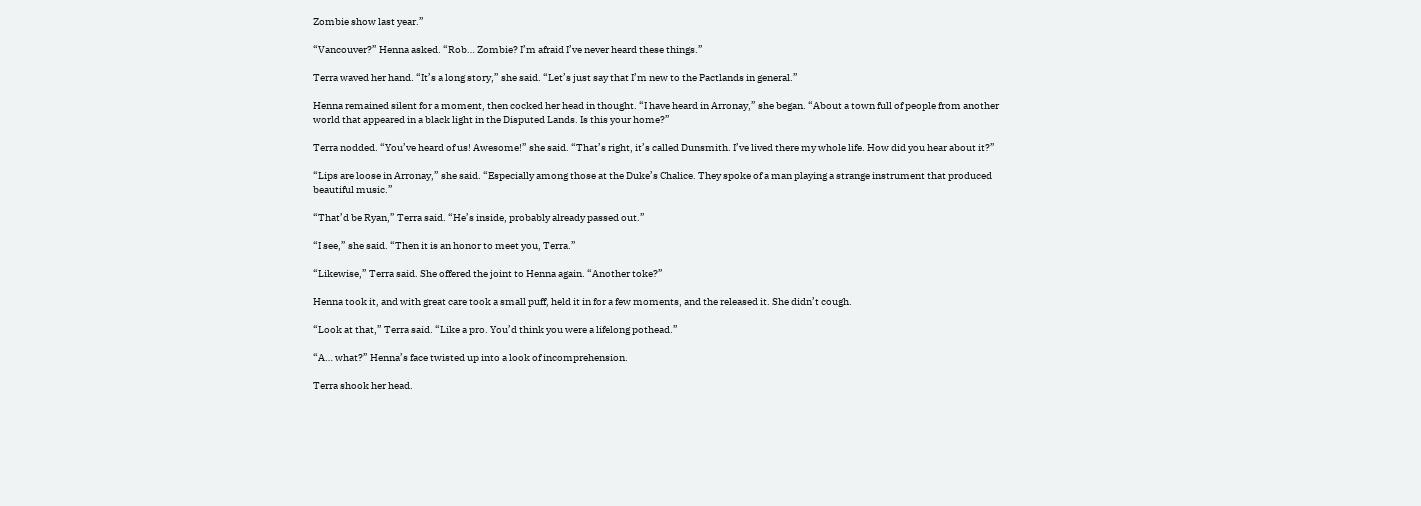Zombie show last year.”

“Vancouver?” Henna asked. “Rob… Zombie? I’m afraid I’ve never heard these things.”

Terra waved her hand. “It’s a long story,” she said. “Let’s just say that I’m new to the Pactlands in general.”

Henna remained silent for a moment, then cocked her head in thought. “I have heard in Arronay,” she began. “About a town full of people from another world that appeared in a black light in the Disputed Lands. Is this your home?”

Terra nodded. “You’ve heard of us! Awesome!” she said. “That’s right, it’s called Dunsmith. I’ve lived there my whole life. How did you hear about it?”

“Lips are loose in Arronay,” she said. “Especially among those at the Duke’s Chalice. They spoke of a man playing a strange instrument that produced beautiful music.”

“That’d be Ryan,” Terra said. “He’s inside, probably already passed out.”

“I see,” she said. “Then it is an honor to meet you, Terra.”

“Likewise,” Terra said. She offered the joint to Henna again. “Another toke?”

Henna took it, and with great care took a small puff, held it in for a few moments, and the released it. She didn’t cough.

“Look at that,” Terra said. “Like a pro. You’d think you were a lifelong pothead.”

“A… what?” Henna’s face twisted up into a look of incomprehension.

Terra shook her head.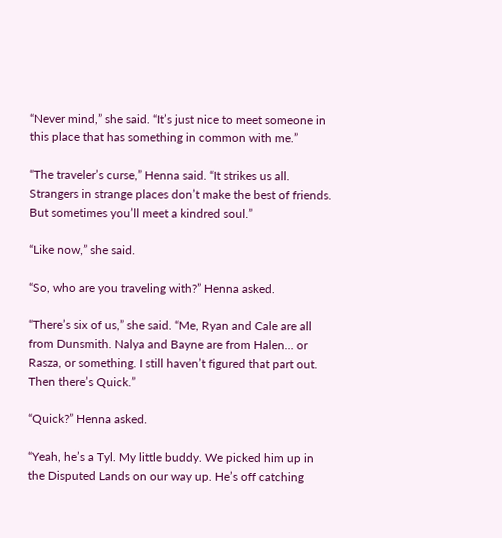“Never mind,” she said. “It’s just nice to meet someone in this place that has something in common with me.”

“The traveler’s curse,” Henna said. “It strikes us all. Strangers in strange places don’t make the best of friends. But sometimes you’ll meet a kindred soul.”

“Like now,” she said.

“So, who are you traveling with?” Henna asked.

“There’s six of us,” she said. “Me, Ryan and Cale are all from Dunsmith. Nalya and Bayne are from Halen… or Rasza, or something. I still haven’t figured that part out. Then there’s Quick.”

“Quick?” Henna asked.

“Yeah, he’s a Tyl. My little buddy. We picked him up in the Disputed Lands on our way up. He’s off catching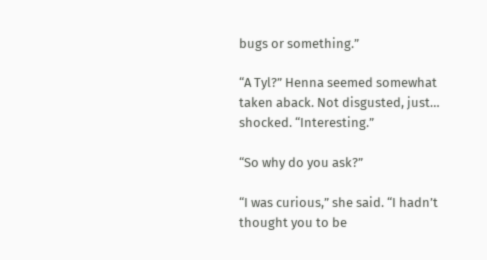bugs or something.”

“A Tyl?” Henna seemed somewhat taken aback. Not disgusted, just… shocked. “Interesting.”

“So why do you ask?”

“I was curious,” she said. “I hadn’t thought you to be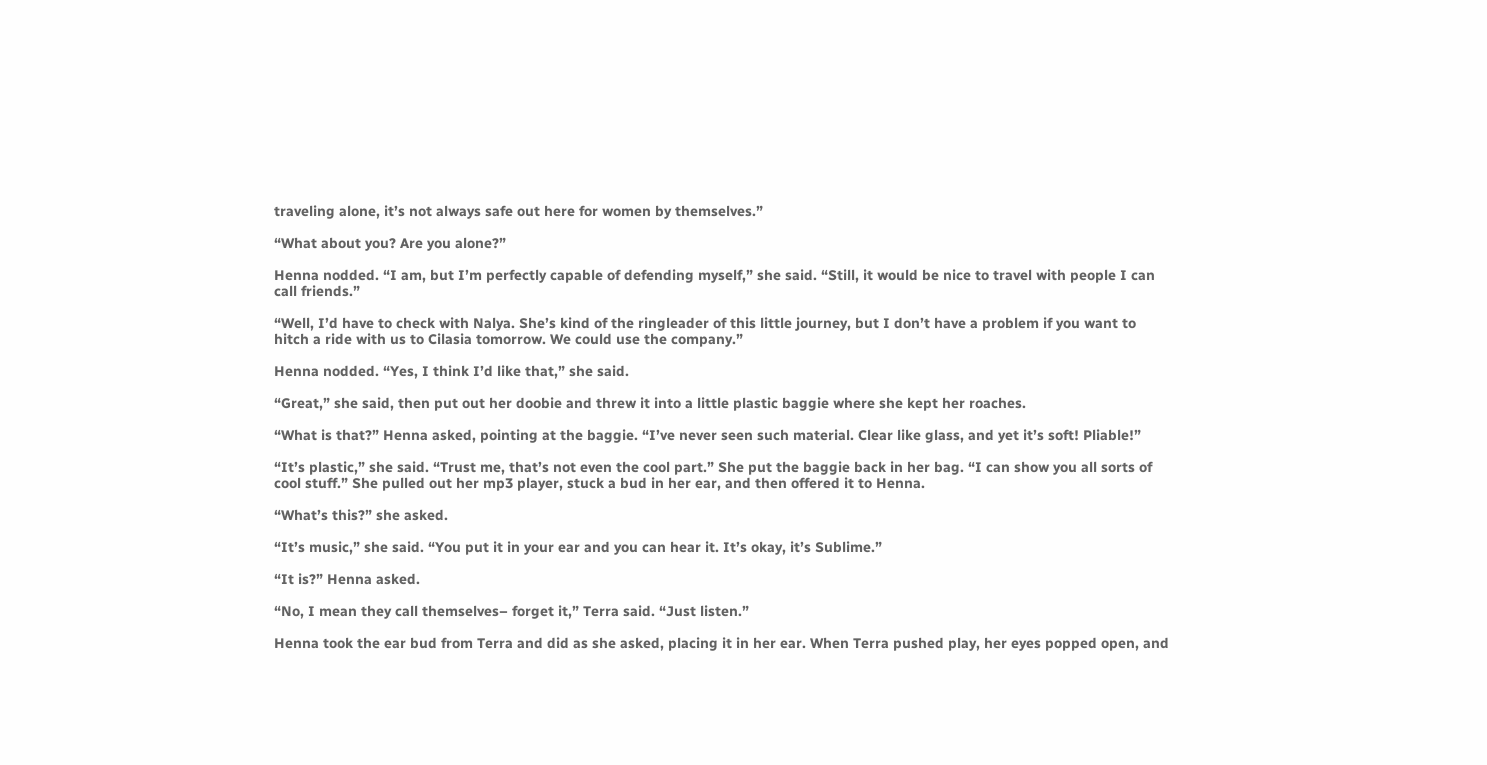traveling alone, it’s not always safe out here for women by themselves.”

“What about you? Are you alone?”

Henna nodded. “I am, but I’m perfectly capable of defending myself,” she said. “Still, it would be nice to travel with people I can call friends.”

“Well, I’d have to check with Nalya. She’s kind of the ringleader of this little journey, but I don’t have a problem if you want to hitch a ride with us to Cilasia tomorrow. We could use the company.”

Henna nodded. “Yes, I think I’d like that,” she said.

“Great,” she said, then put out her doobie and threw it into a little plastic baggie where she kept her roaches.

“What is that?” Henna asked, pointing at the baggie. “I’ve never seen such material. Clear like glass, and yet it’s soft! Pliable!”

“It’s plastic,” she said. “Trust me, that’s not even the cool part.” She put the baggie back in her bag. “I can show you all sorts of cool stuff.” She pulled out her mp3 player, stuck a bud in her ear, and then offered it to Henna.

“What’s this?” she asked.

“It’s music,” she said. “You put it in your ear and you can hear it. It’s okay, it’s Sublime.”

“It is?” Henna asked.

“No, I mean they call themselves– forget it,” Terra said. “Just listen.”

Henna took the ear bud from Terra and did as she asked, placing it in her ear. When Terra pushed play, her eyes popped open, and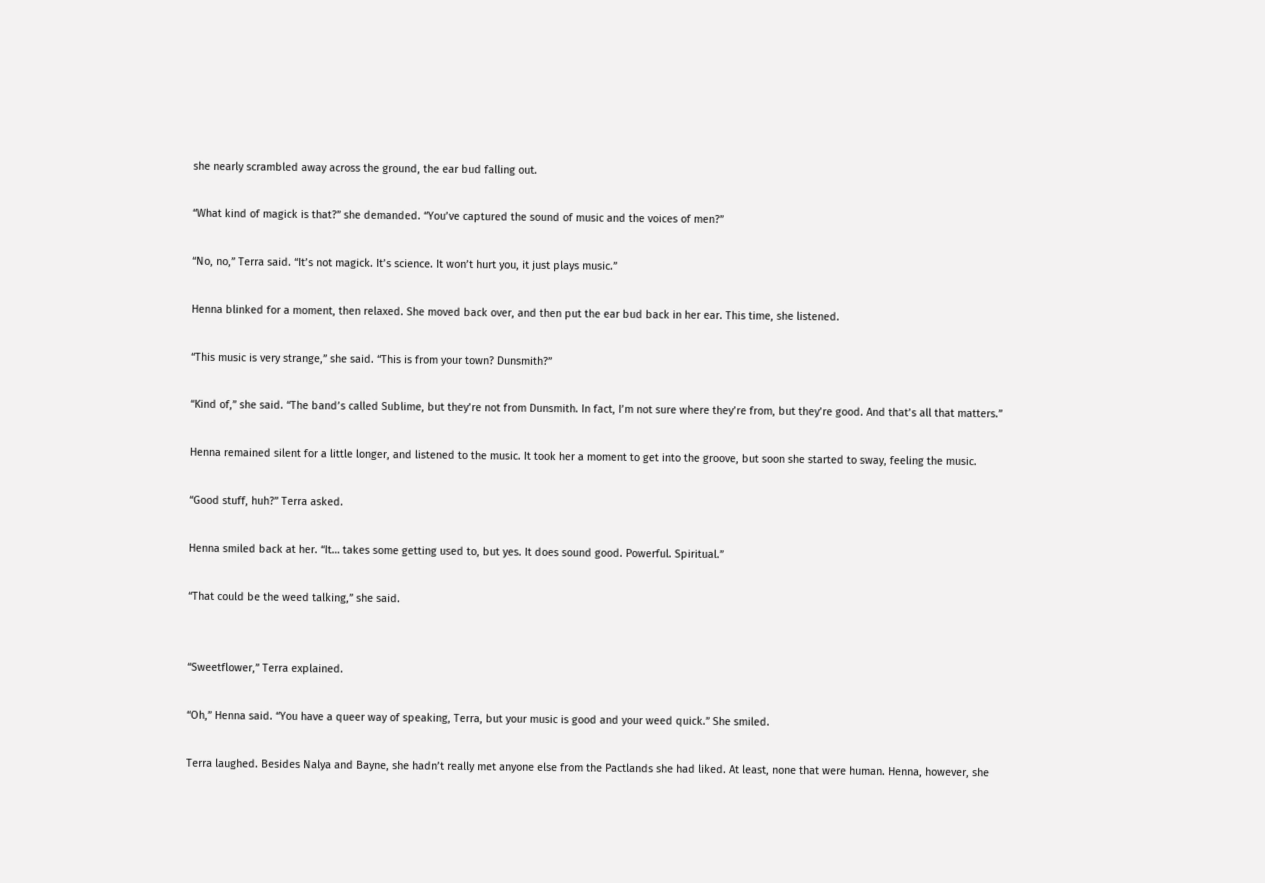she nearly scrambled away across the ground, the ear bud falling out.

“What kind of magick is that?” she demanded. “You’ve captured the sound of music and the voices of men?”

“No, no,” Terra said. “It’s not magick. It’s science. It won’t hurt you, it just plays music.”

Henna blinked for a moment, then relaxed. She moved back over, and then put the ear bud back in her ear. This time, she listened.

“This music is very strange,” she said. “This is from your town? Dunsmith?”

“Kind of,” she said. “The band’s called Sublime, but they’re not from Dunsmith. In fact, I’m not sure where they’re from, but they’re good. And that’s all that matters.”

Henna remained silent for a little longer, and listened to the music. It took her a moment to get into the groove, but soon she started to sway, feeling the music.

“Good stuff, huh?” Terra asked.

Henna smiled back at her. “It… takes some getting used to, but yes. It does sound good. Powerful. Spiritual.”

“That could be the weed talking,” she said.


“Sweetflower,” Terra explained.

“Oh,” Henna said. “You have a queer way of speaking, Terra, but your music is good and your weed quick.” She smiled.

Terra laughed. Besides Nalya and Bayne, she hadn’t really met anyone else from the Pactlands she had liked. At least, none that were human. Henna, however, she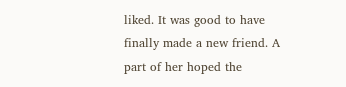liked. It was good to have finally made a new friend. A part of her hoped the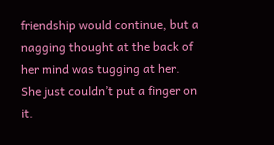friendship would continue, but a nagging thought at the back of her mind was tugging at her. She just couldn’t put a finger on it.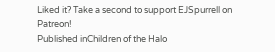Liked it? Take a second to support EJSpurrell on Patreon!
Published inChildren of the Halo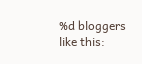%d bloggers like this: